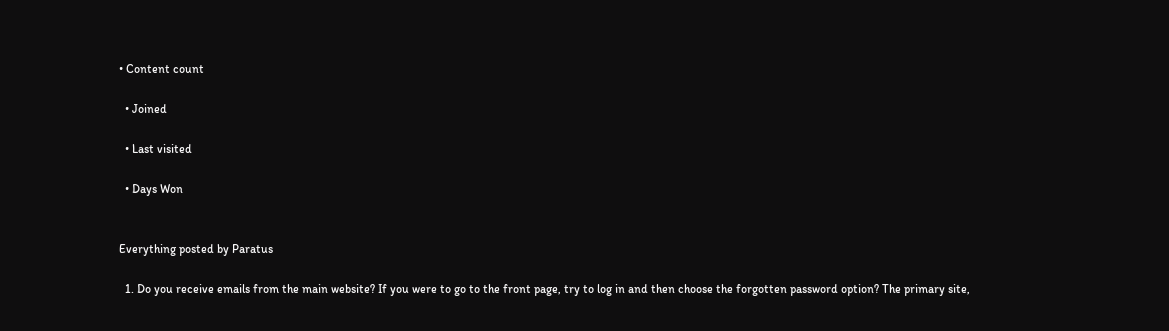• Content count

  • Joined

  • Last visited

  • Days Won


Everything posted by Paratus

  1. Do you receive emails from the main website? If you were to go to the front page, try to log in and then choose the forgotten password option? The primary site,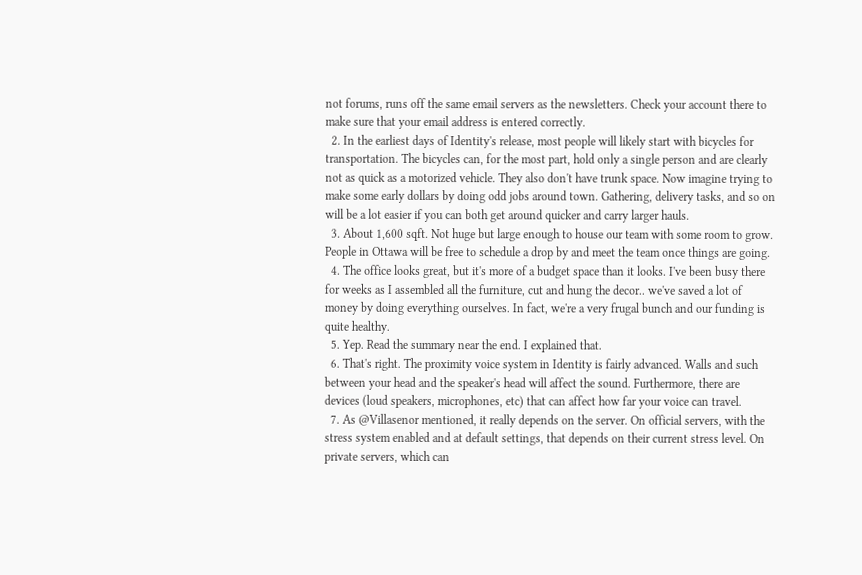not forums, runs off the same email servers as the newsletters. Check your account there to make sure that your email address is entered correctly.
  2. In the earliest days of Identity's release, most people will likely start with bicycles for transportation. The bicycles can, for the most part, hold only a single person and are clearly not as quick as a motorized vehicle. They also don't have trunk space. Now imagine trying to make some early dollars by doing odd jobs around town. Gathering, delivery tasks, and so on will be a lot easier if you can both get around quicker and carry larger hauls.
  3. About 1,600 sqft. Not huge but large enough to house our team with some room to grow. People in Ottawa will be free to schedule a drop by and meet the team once things are going.
  4. The office looks great, but it's more of a budget space than it looks. I've been busy there for weeks as I assembled all the furniture, cut and hung the decor.. we've saved a lot of money by doing everything ourselves. In fact, we're a very frugal bunch and our funding is quite healthy.
  5. Yep. Read the summary near the end. I explained that.
  6. That's right. The proximity voice system in Identity is fairly advanced. Walls and such between your head and the speaker's head will affect the sound. Furthermore, there are devices (loud speakers, microphones, etc) that can affect how far your voice can travel.
  7. As @Villasenor mentioned, it really depends on the server. On official servers, with the stress system enabled and at default settings, that depends on their current stress level. On private servers, which can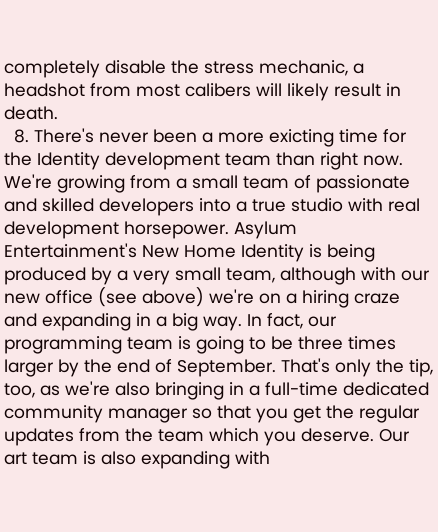completely disable the stress mechanic, a headshot from most calibers will likely result in death.
  8. There's never been a more exicting time for the Identity development team than right now. We're growing from a small team of passionate and skilled developers into a true studio with real development horsepower. Asylum Entertainment's New Home Identity is being produced by a very small team, although with our new office (see above) we're on a hiring craze and expanding in a big way. In fact, our programming team is going to be three times larger by the end of September. That's only the tip, too, as we're also bringing in a full-time dedicated community manager so that you get the regular updates from the team which you deserve. Our art team is also expanding with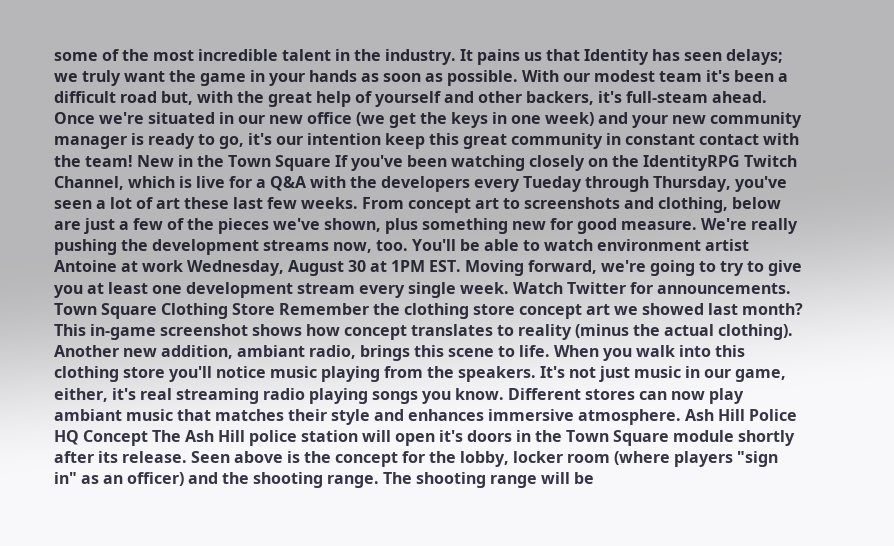some of the most incredible talent in the industry. It pains us that Identity has seen delays; we truly want the game in your hands as soon as possible. With our modest team it's been a difficult road but, with the great help of yourself and other backers, it's full-steam ahead. Once we're situated in our new office (we get the keys in one week) and your new community manager is ready to go, it's our intention keep this great community in constant contact with the team! New in the Town Square If you've been watching closely on the IdentityRPG Twitch Channel, which is live for a Q&A with the developers every Tueday through Thursday, you've seen a lot of art these last few weeks. From concept art to screenshots and clothing, below are just a few of the pieces we've shown, plus something new for good measure. We're really pushing the development streams now, too. You'll be able to watch environment artist Antoine at work Wednesday, August 30 at 1PM EST. Moving forward, we're going to try to give you at least one development stream every single week. Watch Twitter for announcements. Town Square Clothing Store Remember the clothing store concept art we showed last month? This in-game screenshot shows how concept translates to reality (minus the actual clothing). Another new addition, ambiant radio, brings this scene to life. When you walk into this clothing store you'll notice music playing from the speakers. It's not just music in our game, either, it's real streaming radio playing songs you know. Different stores can now play ambiant music that matches their style and enhances immersive atmosphere. Ash Hill Police HQ Concept The Ash Hill police station will open it's doors in the Town Square module shortly after its release. Seen above is the concept for the lobby, locker room (where players "sign in" as an officer) and the shooting range. The shooting range will be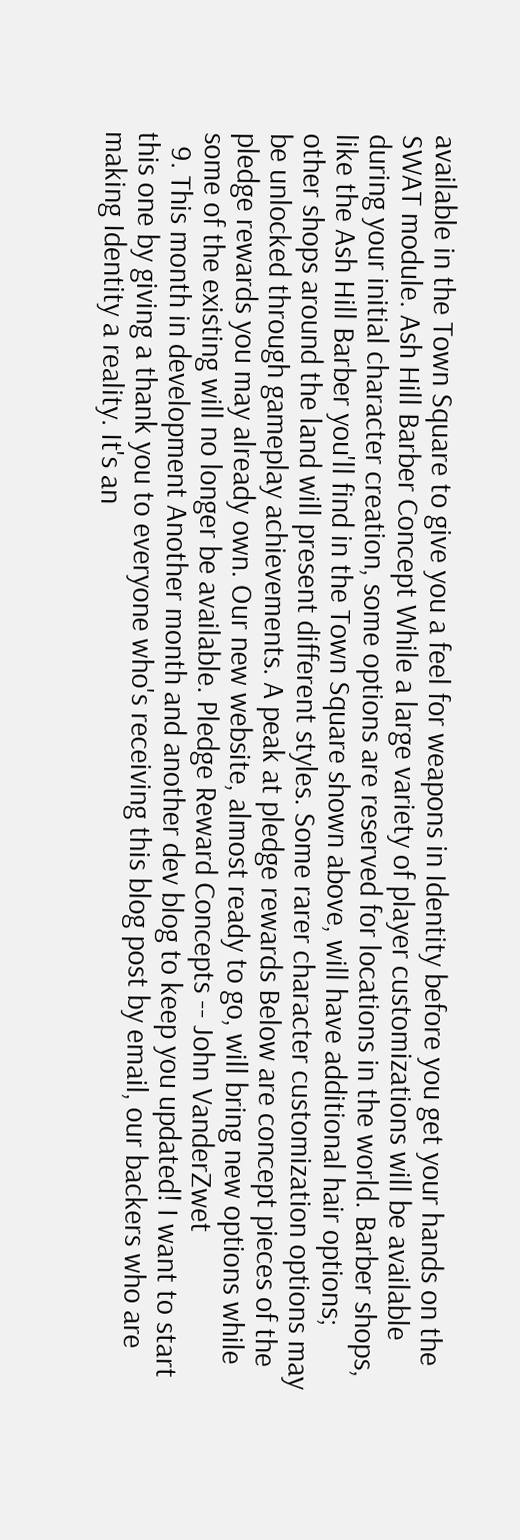available in the Town Square to give you a feel for weapons in Identity before you get your hands on the SWAT module. Ash Hill Barber Concept While a large variety of player customizations will be available during your initial character creation, some options are reserved for locations in the world. Barber shops, like the Ash Hill Barber you'll find in the Town Square shown above, will have additional hair options; other shops around the land will present different styles. Some rarer character customization options may be unlocked through gameplay achievements. A peak at pledge rewards Below are concept pieces of the pledge rewards you may already own. Our new website, almost ready to go, will bring new options while some of the existing will no longer be available. Pledge Reward Concepts -- John VanderZwet
  9. This month in development Another month and another dev blog to keep you updated! I want to start this one by giving a thank you to everyone who's receiving this blog post by email, our backers who are making Identity a reality. It's an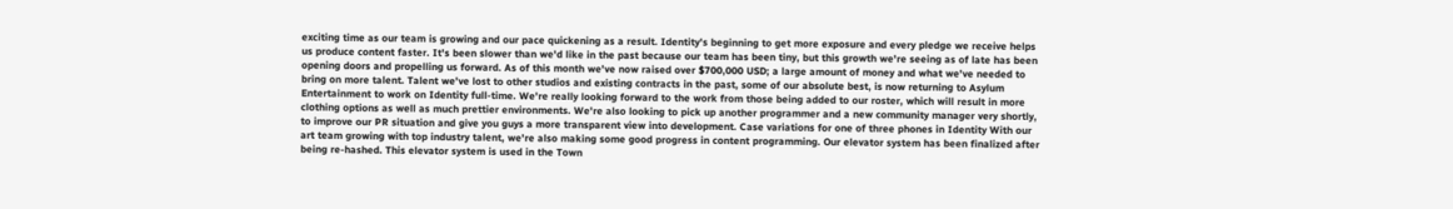exciting time as our team is growing and our pace quickening as a result. Identity's beginning to get more exposure and every pledge we receive helps us produce content faster. It's been slower than we'd like in the past because our team has been tiny, but this growth we're seeing as of late has been opening doors and propelling us forward. As of this month we've now raised over $700,000 USD; a large amount of money and what we've needed to bring on more talent. Talent we've lost to other studios and existing contracts in the past, some of our absolute best, is now returning to Asylum Entertainment to work on Identity full-time. We're really looking forward to the work from those being added to our roster, which will result in more clothing options as well as much prettier environments. We're also looking to pick up another programmer and a new community manager very shortly, to improve our PR situation and give you guys a more transparent view into development. Case variations for one of three phones in Identity With our art team growing with top industry talent, we're also making some good progress in content programming. Our elevator system has been finalized after being re-hashed. This elevator system is used in the Town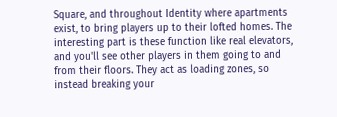Square, and throughout Identity where apartments exist, to bring players up to their lofted homes. The interesting part is these function like real elevators, and you'll see other players in them going to and from their floors. They act as loading zones, so instead breaking your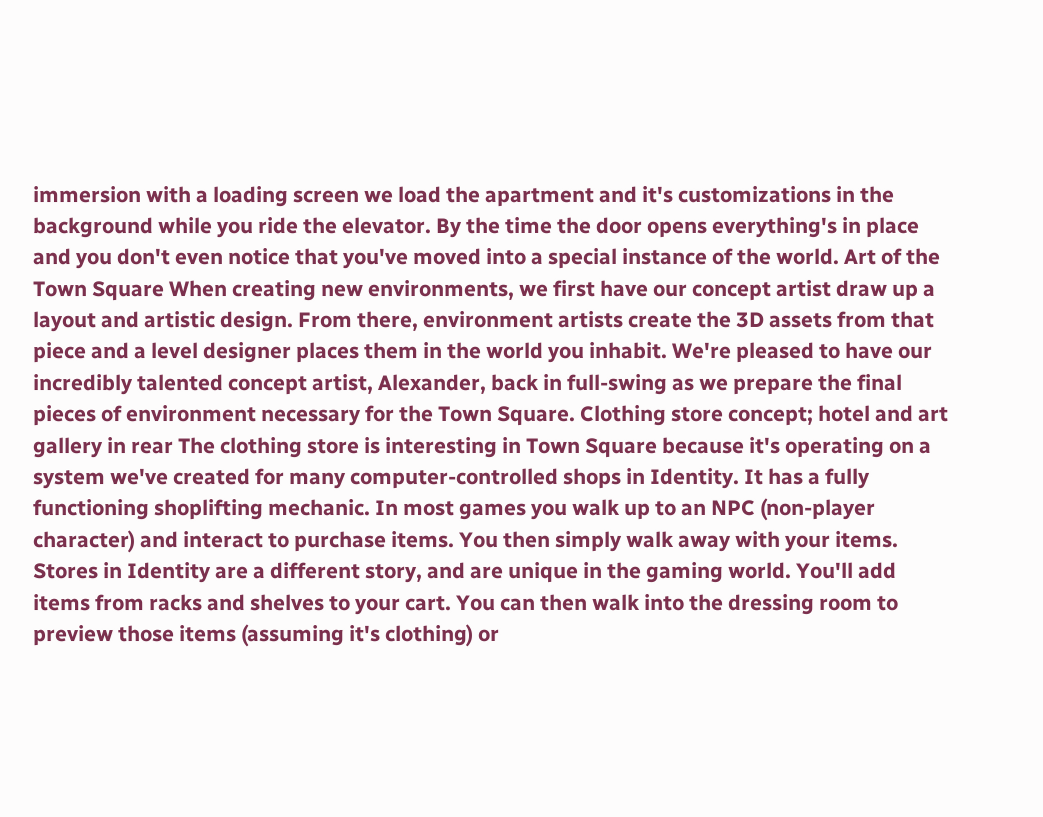immersion with a loading screen we load the apartment and it's customizations in the background while you ride the elevator. By the time the door opens everything's in place and you don't even notice that you've moved into a special instance of the world. Art of the Town Square When creating new environments, we first have our concept artist draw up a layout and artistic design. From there, environment artists create the 3D assets from that piece and a level designer places them in the world you inhabit. We're pleased to have our incredibly talented concept artist, Alexander, back in full-swing as we prepare the final pieces of environment necessary for the Town Square. Clothing store concept; hotel and art gallery in rear The clothing store is interesting in Town Square because it's operating on a system we've created for many computer-controlled shops in Identity. It has a fully functioning shoplifting mechanic. In most games you walk up to an NPC (non-player character) and interact to purchase items. You then simply walk away with your items. Stores in Identity are a different story, and are unique in the gaming world. You'll add items from racks and shelves to your cart. You can then walk into the dressing room to preview those items (assuming it's clothing) or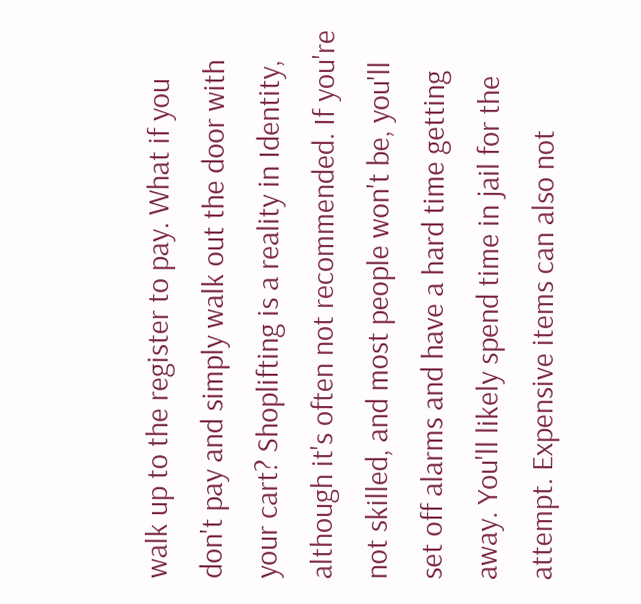walk up to the register to pay. What if you don't pay and simply walk out the door with your cart? Shoplifting is a reality in Identity, although it's often not recommended. If you're not skilled, and most people won't be, you'll set off alarms and have a hard time getting away. You'll likely spend time in jail for the attempt. Expensive items can also not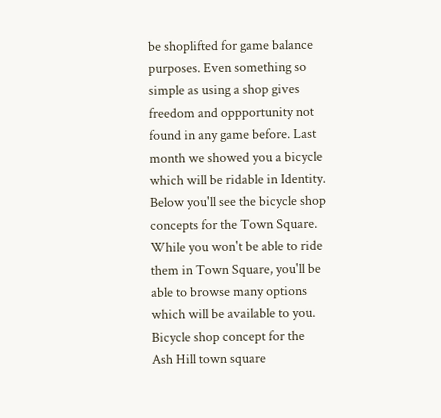be shoplifted for game balance purposes. Even something so simple as using a shop gives freedom and oppportunity not found in any game before. Last month we showed you a bicycle which will be ridable in Identity. Below you'll see the bicycle shop concepts for the Town Square. While you won't be able to ride them in Town Square, you'll be able to browse many options which will be available to you. Bicycle shop concept for the Ash Hill town square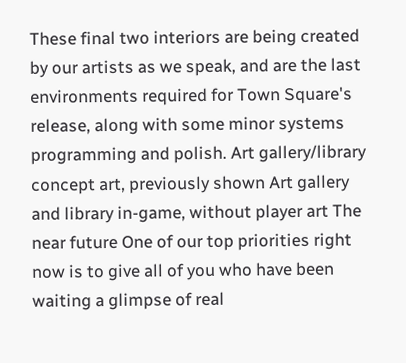These final two interiors are being created by our artists as we speak, and are the last environments required for Town Square's release, along with some minor systems programming and polish. Art gallery/library concept art, previously shown Art gallery and library in-game, without player art The near future One of our top priorities right now is to give all of you who have been waiting a glimpse of real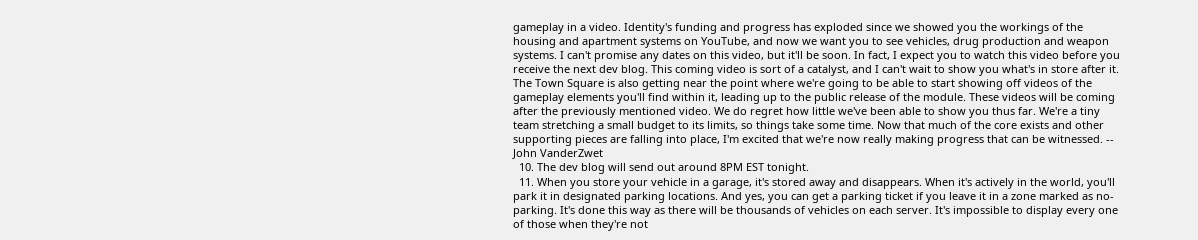gameplay in a video. Identity's funding and progress has exploded since we showed you the workings of the housing and apartment systems on YouTube, and now we want you to see vehicles, drug production and weapon systems. I can't promise any dates on this video, but it'll be soon. In fact, I expect you to watch this video before you receive the next dev blog. This coming video is sort of a catalyst, and I can't wait to show you what's in store after it. The Town Square is also getting near the point where we're going to be able to start showing off videos of the gameplay elements you'll find within it, leading up to the public release of the module. These videos will be coming after the previously mentioned video. We do regret how little we've been able to show you thus far. We're a tiny team stretching a small budget to its limits, so things take some time. Now that much of the core exists and other supporting pieces are falling into place, I'm excited that we're now really making progress that can be witnessed. -- John VanderZwet
  10. The dev blog will send out around 8PM EST tonight.
  11. When you store your vehicle in a garage, it's stored away and disappears. When it's actively in the world, you'll park it in designated parking locations. And yes, you can get a parking ticket if you leave it in a zone marked as no-parking. It's done this way as there will be thousands of vehicles on each server. It's impossible to display every one of those when they're not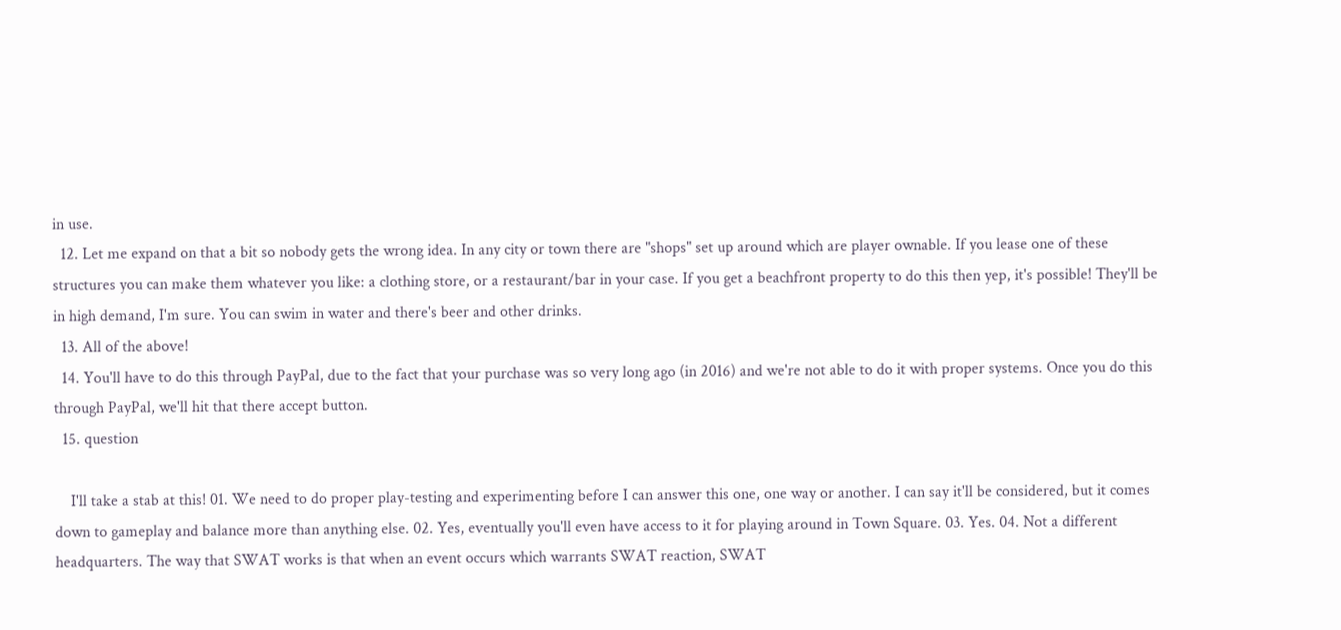in use.
  12. Let me expand on that a bit so nobody gets the wrong idea. In any city or town there are "shops" set up around which are player ownable. If you lease one of these structures you can make them whatever you like: a clothing store, or a restaurant/bar in your case. If you get a beachfront property to do this then yep, it's possible! They'll be in high demand, I'm sure. You can swim in water and there's beer and other drinks.
  13. All of the above!
  14. You'll have to do this through PayPal, due to the fact that your purchase was so very long ago (in 2016) and we're not able to do it with proper systems. Once you do this through PayPal, we'll hit that there accept button.
  15. question

    I'll take a stab at this! 01. We need to do proper play-testing and experimenting before I can answer this one, one way or another. I can say it'll be considered, but it comes down to gameplay and balance more than anything else. 02. Yes, eventually you'll even have access to it for playing around in Town Square. 03. Yes. 04. Not a different headquarters. The way that SWAT works is that when an event occurs which warrants SWAT reaction, SWAT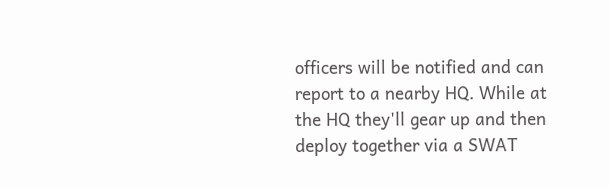officers will be notified and can report to a nearby HQ. While at the HQ they'll gear up and then deploy together via a SWAT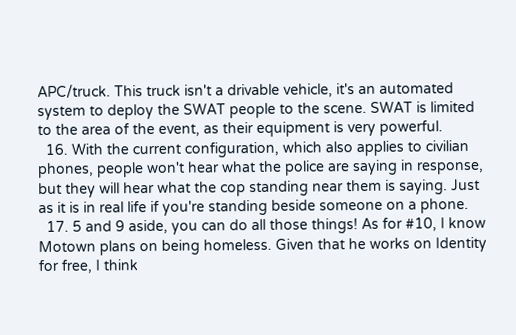APC/truck. This truck isn't a drivable vehicle, it's an automated system to deploy the SWAT people to the scene. SWAT is limited to the area of the event, as their equipment is very powerful.
  16. With the current configuration, which also applies to civilian phones, people won't hear what the police are saying in response, but they will hear what the cop standing near them is saying. Just as it is in real life if you're standing beside someone on a phone.
  17. 5 and 9 aside, you can do all those things! As for #10, I know Motown plans on being homeless. Given that he works on Identity for free, I think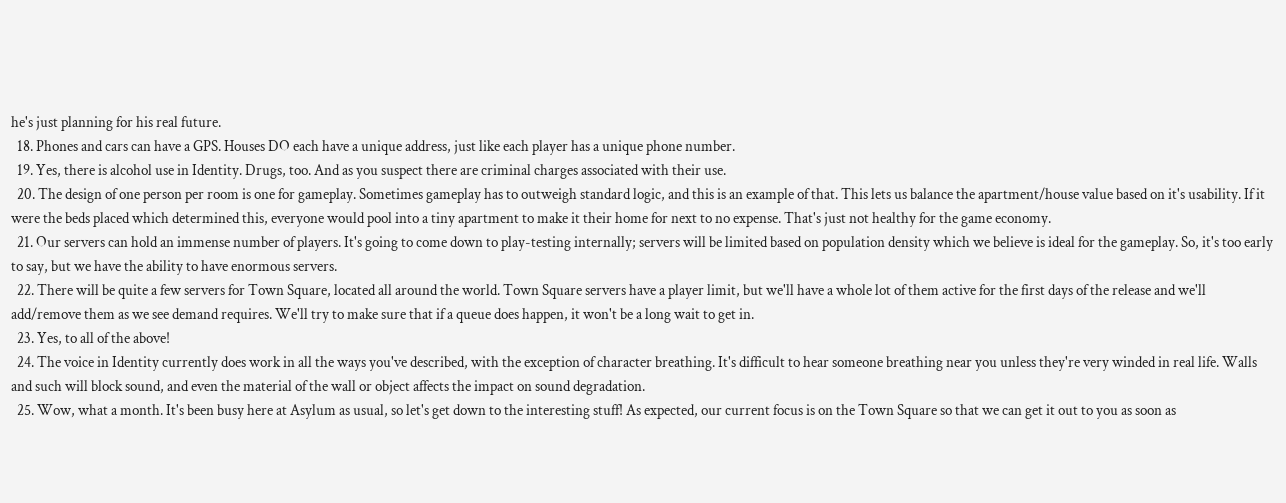he's just planning for his real future.
  18. Phones and cars can have a GPS. Houses DO each have a unique address, just like each player has a unique phone number.
  19. Yes, there is alcohol use in Identity. Drugs, too. And as you suspect there are criminal charges associated with their use.
  20. The design of one person per room is one for gameplay. Sometimes gameplay has to outweigh standard logic, and this is an example of that. This lets us balance the apartment/house value based on it's usability. If it were the beds placed which determined this, everyone would pool into a tiny apartment to make it their home for next to no expense. That's just not healthy for the game economy.
  21. Our servers can hold an immense number of players. It's going to come down to play-testing internally; servers will be limited based on population density which we believe is ideal for the gameplay. So, it's too early to say, but we have the ability to have enormous servers.
  22. There will be quite a few servers for Town Square, located all around the world. Town Square servers have a player limit, but we'll have a whole lot of them active for the first days of the release and we'll add/remove them as we see demand requires. We'll try to make sure that if a queue does happen, it won't be a long wait to get in.
  23. Yes, to all of the above!
  24. The voice in Identity currently does work in all the ways you've described, with the exception of character breathing. It's difficult to hear someone breathing near you unless they're very winded in real life. Walls and such will block sound, and even the material of the wall or object affects the impact on sound degradation.
  25. Wow, what a month. It's been busy here at Asylum as usual, so let's get down to the interesting stuff! As expected, our current focus is on the Town Square so that we can get it out to you as soon as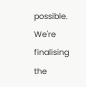possible. We're finalising the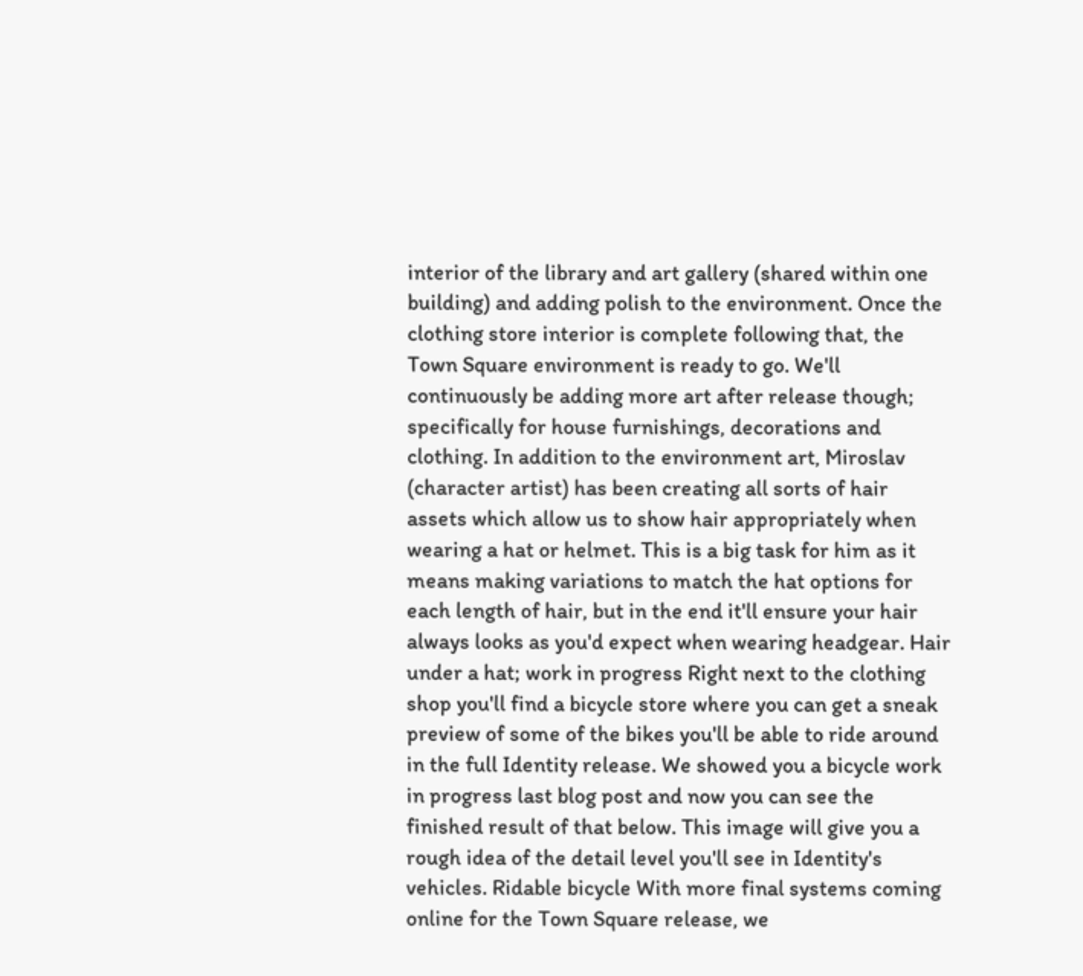interior of the library and art gallery (shared within one building) and adding polish to the environment. Once the clothing store interior is complete following that, the Town Square environment is ready to go. We'll continuously be adding more art after release though; specifically for house furnishings, decorations and clothing. In addition to the environment art, Miroslav (character artist) has been creating all sorts of hair assets which allow us to show hair appropriately when wearing a hat or helmet. This is a big task for him as it means making variations to match the hat options for each length of hair, but in the end it'll ensure your hair always looks as you'd expect when wearing headgear. Hair under a hat; work in progress Right next to the clothing shop you'll find a bicycle store where you can get a sneak preview of some of the bikes you'll be able to ride around in the full Identity release. We showed you a bicycle work in progress last blog post and now you can see the finished result of that below. This image will give you a rough idea of the detail level you'll see in Identity's vehicles. Ridable bicycle With more final systems coming online for the Town Square release, we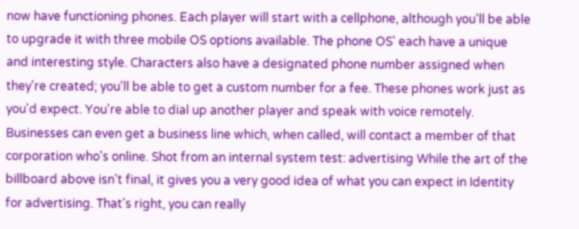now have functioning phones. Each player will start with a cellphone, although you'll be able to upgrade it with three mobile OS options available. The phone OS' each have a unique and interesting style. Characters also have a designated phone number assigned when they're created; you'll be able to get a custom number for a fee. These phones work just as you'd expect. You're able to dial up another player and speak with voice remotely. Businesses can even get a business line which, when called, will contact a member of that corporation who's online. Shot from an internal system test: advertising While the art of the billboard above isn't final, it gives you a very good idea of what you can expect in Identity for advertising. That's right, you can really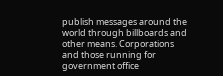publish messages around the world through billboards and other means. Corporations and those running for government office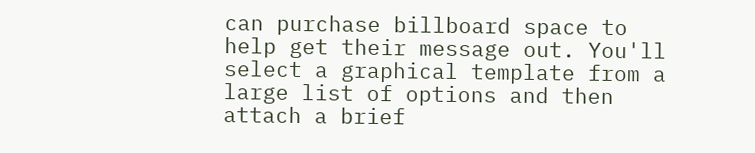can purchase billboard space to help get their message out. You'll select a graphical template from a large list of options and then attach a brief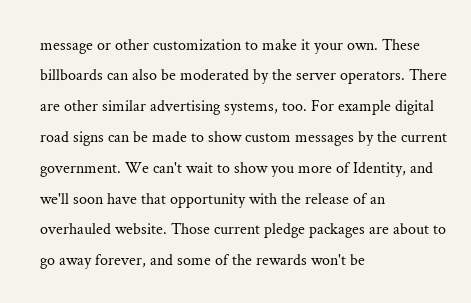message or other customization to make it your own. These billboards can also be moderated by the server operators. There are other similar advertising systems, too. For example digital road signs can be made to show custom messages by the current government. We can't wait to show you more of Identity, and we'll soon have that opportunity with the release of an overhauled website. Those current pledge packages are about to go away forever, and some of the rewards won't be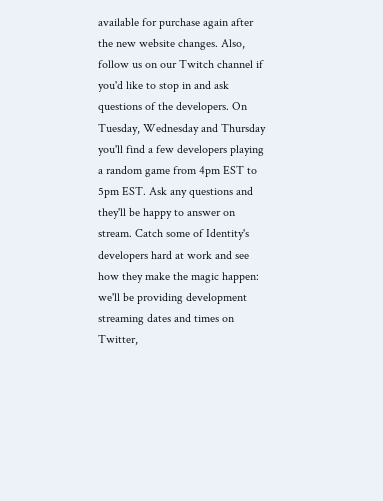available for purchase again after the new website changes. Also, follow us on our Twitch channel if you'd like to stop in and ask questions of the developers. On Tuesday, Wednesday and Thursday you'll find a few developers playing a random game from 4pm EST to 5pm EST. Ask any questions and they'll be happy to answer on stream. Catch some of Identity's developers hard at work and see how they make the magic happen: we'll be providing development streaming dates and times on Twitter,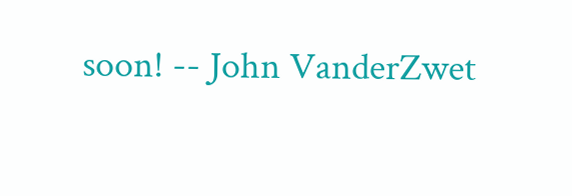soon! -- John VanderZwet